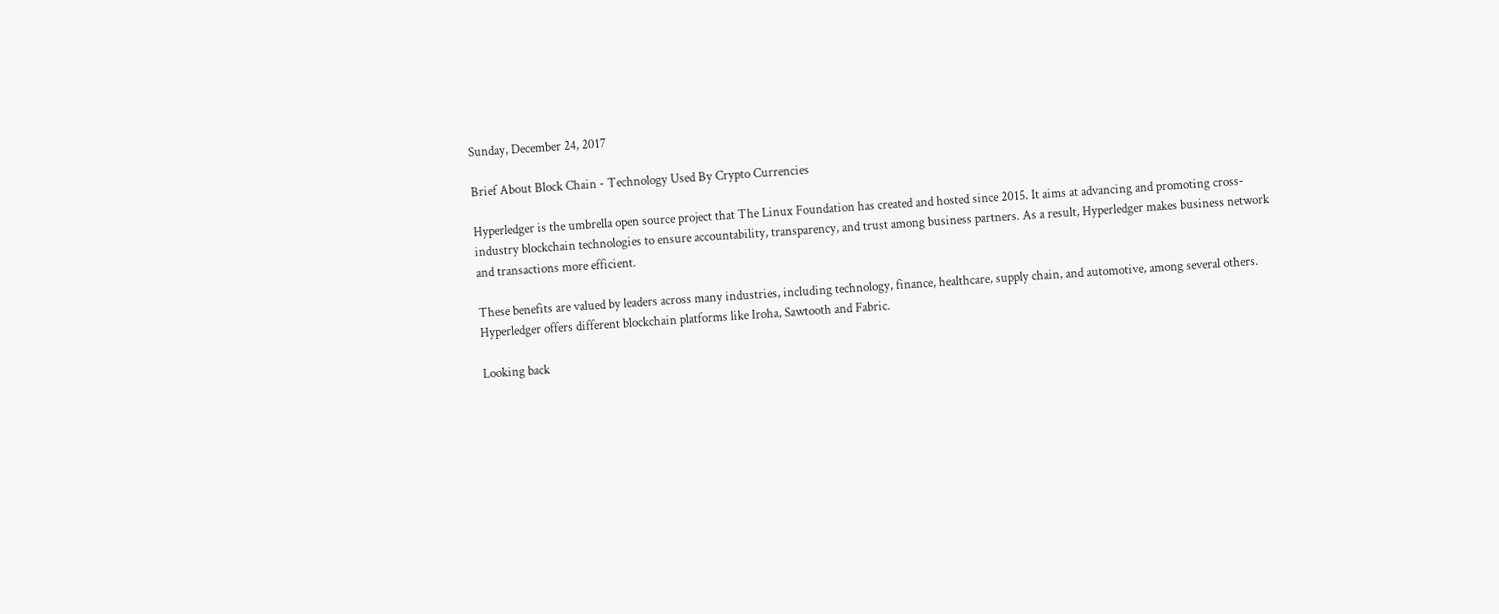Sunday, December 24, 2017

Brief About Block Chain - Technology Used By Crypto Currencies

Hyperledger is the umbrella open source project that The Linux Foundation has created and hosted since 2015. It aims at advancing and promoting cross-industry blockchain technologies to ensure accountability, transparency, and trust among business partners. As a result, Hyperledger makes business network and transactions more efficient.

These benefits are valued by leaders across many industries, including technology, finance, healthcare, supply chain, and automotive, among several others. Hyperledger offers different blockchain platforms like Iroha, Sawtooth and Fabric.

Looking back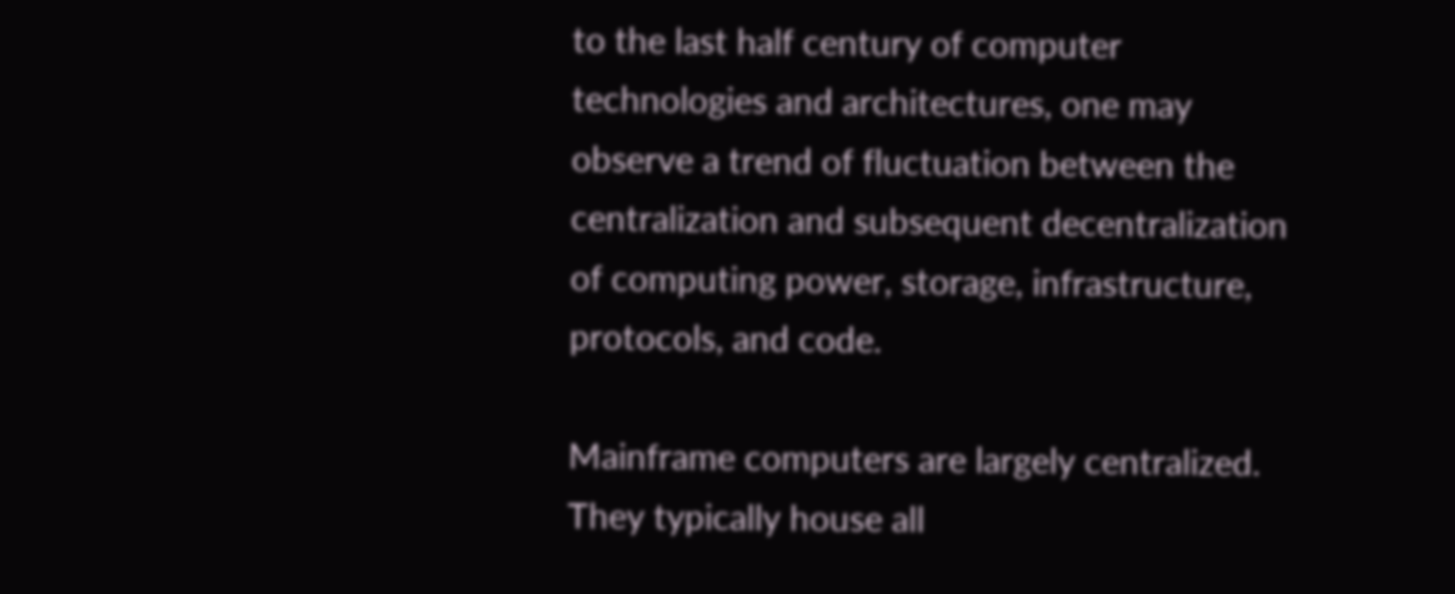to the last half century of computer technologies and architectures, one may observe a trend of fluctuation between the centralization and subsequent decentralization of computing power, storage, infrastructure, protocols, and code.

Mainframe computers are largely centralized. They typically house all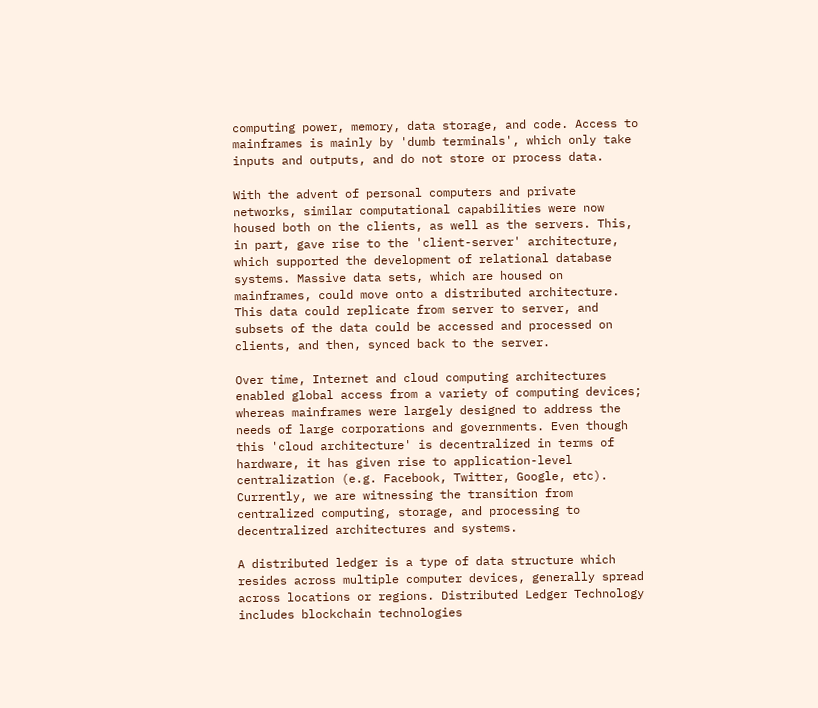computing power, memory, data storage, and code. Access to mainframes is mainly by 'dumb terminals', which only take inputs and outputs, and do not store or process data.

With the advent of personal computers and private networks, similar computational capabilities were now housed both on the clients, as well as the servers. This, in part, gave rise to the 'client-server' architecture, which supported the development of relational database systems. Massive data sets, which are housed on mainframes, could move onto a distributed architecture. This data could replicate from server to server, and subsets of the data could be accessed and processed on clients, and then, synced back to the server.

Over time, Internet and cloud computing architectures enabled global access from a variety of computing devices; whereas mainframes were largely designed to address the needs of large corporations and governments. Even though this 'cloud architecture' is decentralized in terms of hardware, it has given rise to application-level centralization (e.g. Facebook, Twitter, Google, etc). Currently, we are witnessing the transition from centralized computing, storage, and processing to decentralized architectures and systems.

A distributed ledger is a type of data structure which resides across multiple computer devices, generally spread across locations or regions. Distributed Ledger Technology includes blockchain technologies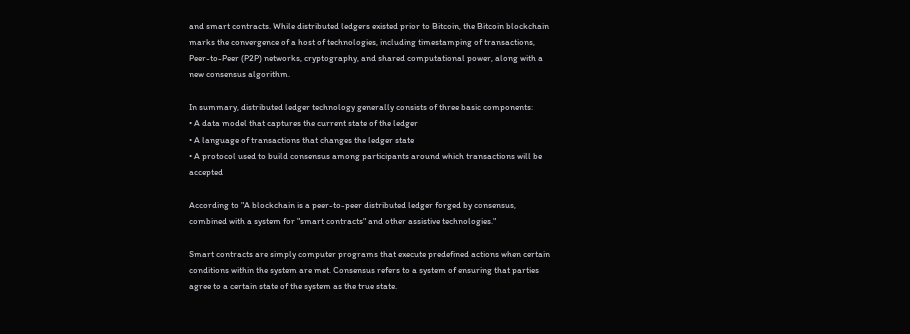and smart contracts. While distributed ledgers existed prior to Bitcoin, the Bitcoin blockchain marks the convergence of a host of technologies, including timestamping of transactions, Peer-to-Peer (P2P) networks, cryptography, and shared computational power, along with a new consensus algorithm.

In summary, distributed ledger technology generally consists of three basic components:
• A data model that captures the current state of the ledger
• A language of transactions that changes the ledger state
• A protocol used to build consensus among participants around which transactions will be accepted

According to "A blockchain is a peer-to-peer distributed ledger forged by consensus, combined with a system for "smart contracts" and other assistive technologies."

Smart contracts are simply computer programs that execute predefined actions when certain conditions within the system are met. Consensus refers to a system of ensuring that parties agree to a certain state of the system as the true state.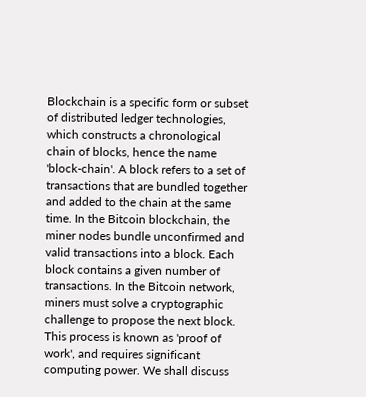Blockchain is a specific form or subset of distributed ledger technologies, which constructs a chronological chain of blocks, hence the name 'block-chain'. A block refers to a set of transactions that are bundled together and added to the chain at the same time. In the Bitcoin blockchain, the miner nodes bundle unconfirmed and valid transactions into a block. Each block contains a given number of transactions. In the Bitcoin network, miners must solve a cryptographic challenge to propose the next block. This process is known as 'proof of work', and requires significant computing power. We shall discuss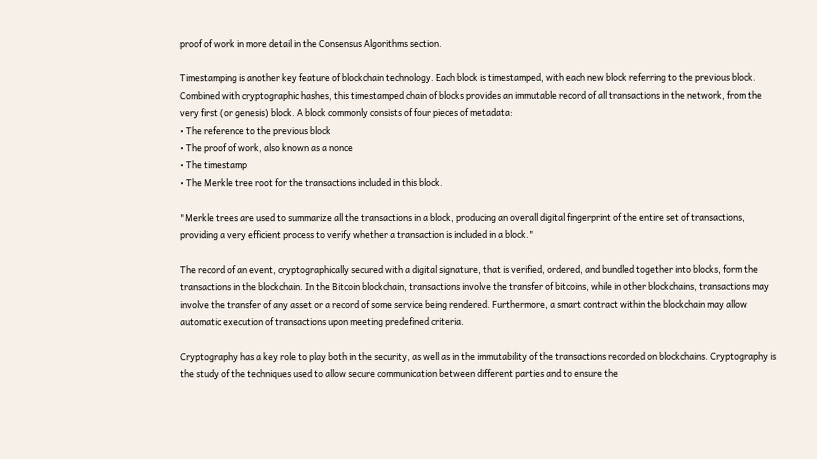proof of work in more detail in the Consensus Algorithms section.

Timestamping is another key feature of blockchain technology. Each block is timestamped, with each new block referring to the previous block. Combined with cryptographic hashes, this timestamped chain of blocks provides an immutable record of all transactions in the network, from the very first (or genesis) block. A block commonly consists of four pieces of metadata:
• The reference to the previous block
• The proof of work, also known as a nonce
• The timestamp
• The Merkle tree root for the transactions included in this block.

"Merkle trees are used to summarize all the transactions in a block, producing an overall digital fingerprint of the entire set of transactions, providing a very efficient process to verify whether a transaction is included in a block."

The record of an event, cryptographically secured with a digital signature, that is verified, ordered, and bundled together into blocks, form the transactions in the blockchain. In the Bitcoin blockchain, transactions involve the transfer of bitcoins, while in other blockchains, transactions may involve the transfer of any asset or a record of some service being rendered. Furthermore, a smart contract within the blockchain may allow automatic execution of transactions upon meeting predefined criteria.

Cryptography has a key role to play both in the security, as well as in the immutability of the transactions recorded on blockchains. Cryptography is the study of the techniques used to allow secure communication between different parties and to ensure the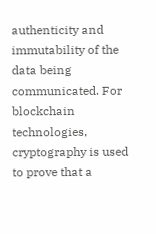authenticity and immutability of the data being communicated. For blockchain technologies, cryptography is used to prove that a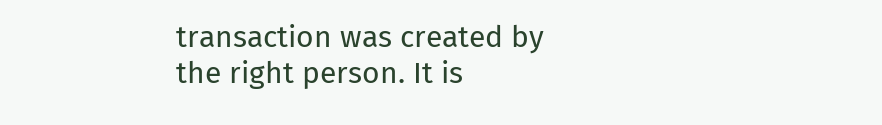transaction was created by the right person. It is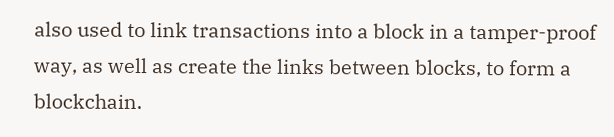also used to link transactions into a block in a tamper-proof way, as well as create the links between blocks, to form a blockchain.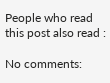People who read this post also read :

No comments: